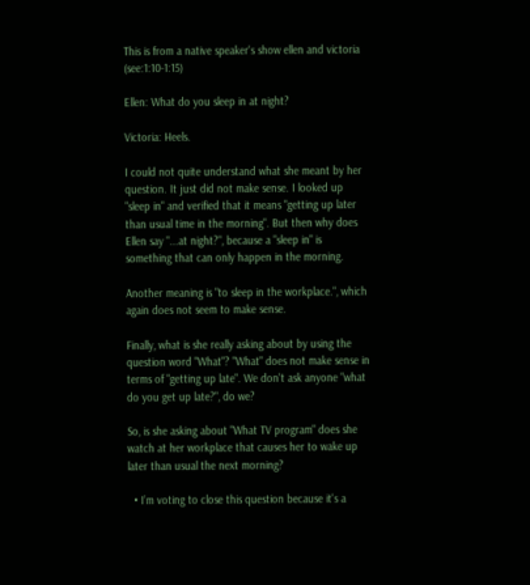This is from a native speaker's show ellen and victoria (see:1:10-1:15)

Ellen: What do you sleep in at night?

Victoria: Heels.

I could not quite understand what she meant by her question. It just did not make sense. I looked up "sleep in" and verified that it means "getting up later than usual time in the morning". But then why does Ellen say "...at night?", because a "sleep in" is something that can only happen in the morning.

Another meaning is "to sleep in the workplace.", which again does not seem to make sense.

Finally, what is she really asking about by using the question word "What"? "What" does not make sense in terms of "getting up late". We don't ask anyone "what do you get up late?", do we?

So, is she asking about "What TV program" does she watch at her workplace that causes her to wake up later than usual the next morning?

  • I’m voting to close this question because it's a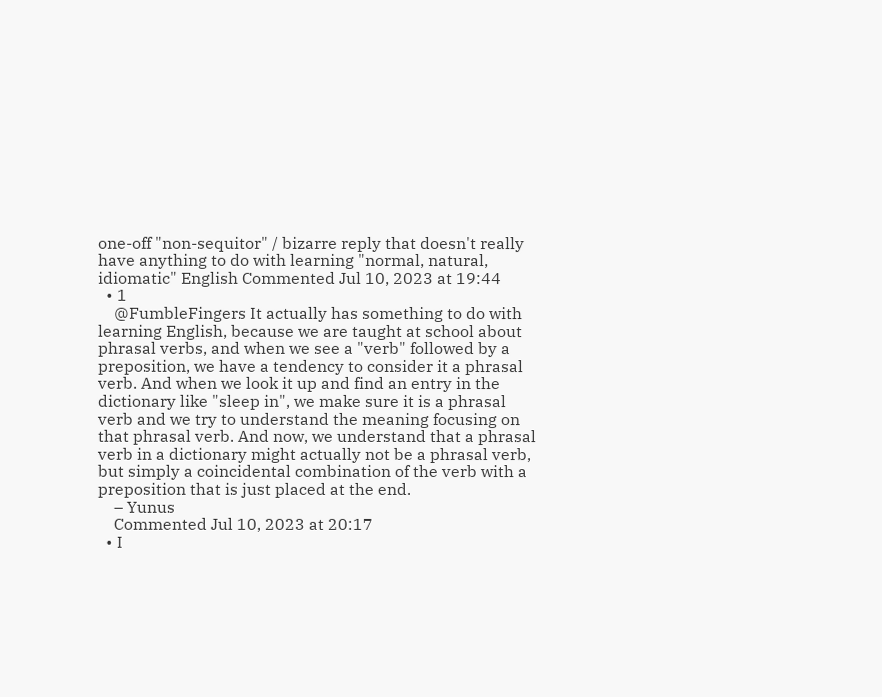one-off "non-sequitor" / bizarre reply that doesn't really have anything to do with learning "normal, natural, idiomatic" English Commented Jul 10, 2023 at 19:44
  • 1
    @FumbleFingers It actually has something to do with learning English, because we are taught at school about phrasal verbs, and when we see a "verb" followed by a preposition, we have a tendency to consider it a phrasal verb. And when we look it up and find an entry in the dictionary like "sleep in", we make sure it is a phrasal verb and we try to understand the meaning focusing on that phrasal verb. And now, we understand that a phrasal verb in a dictionary might actually not be a phrasal verb, but simply a coincidental combination of the verb with a preposition that is just placed at the end.
    – Yunus
    Commented Jul 10, 2023 at 20:17
  • I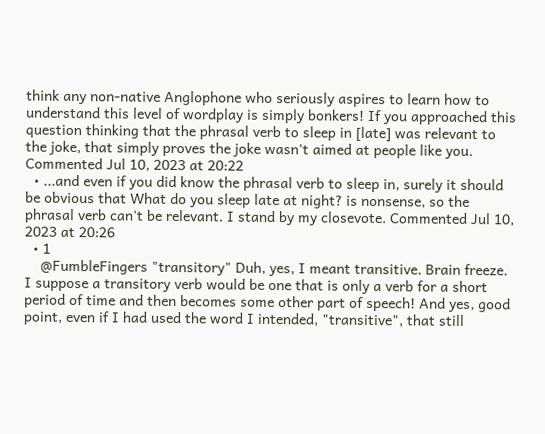think any non-native Anglophone who seriously aspires to learn how to understand this level of wordplay is simply bonkers! If you approached this question thinking that the phrasal verb to sleep in [late] was relevant to the joke, that simply proves the joke wasn't aimed at people like you. Commented Jul 10, 2023 at 20:22
  • ...and even if you did know the phrasal verb to sleep in, surely it should be obvious that What do you sleep late at night? is nonsense, so the phrasal verb can't be relevant. I stand by my closevote. Commented Jul 10, 2023 at 20:26
  • 1
    @FumbleFingers "transitory" Duh, yes, I meant transitive. Brain freeze. I suppose a transitory verb would be one that is only a verb for a short period of time and then becomes some other part of speech! And yes, good point, even if I had used the word I intended, "transitive", that still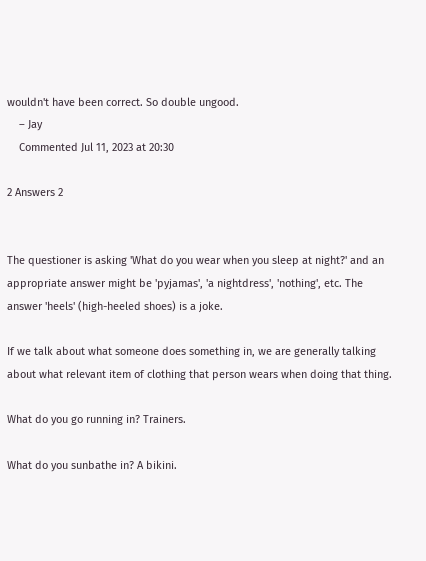wouldn't have been correct. So double ungood.
    – Jay
    Commented Jul 11, 2023 at 20:30

2 Answers 2


The questioner is asking 'What do you wear when you sleep at night?' and an appropriate answer might be 'pyjamas', 'a nightdress', 'nothing', etc. The answer 'heels' (high-heeled shoes) is a joke.

If we talk about what someone does something in, we are generally talking about what relevant item of clothing that person wears when doing that thing.

What do you go running in? Trainers.

What do you sunbathe in? A bikini.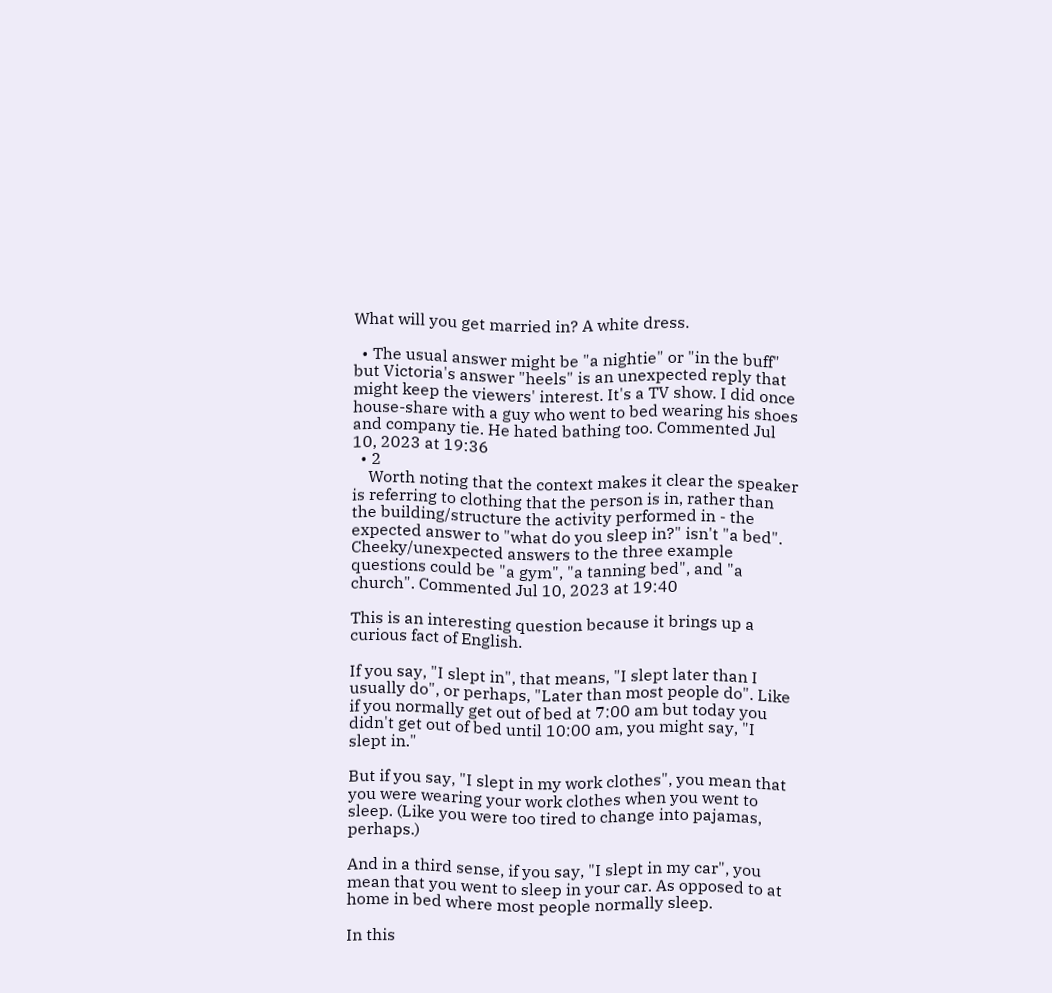What will you get married in? A white dress.

  • The usual answer might be "a nightie" or "in the buff" but Victoria's answer "heels" is an unexpected reply that might keep the viewers' interest. It's a TV show. I did once house-share with a guy who went to bed wearing his shoes and company tie. He hated bathing too. Commented Jul 10, 2023 at 19:36
  • 2
    Worth noting that the context makes it clear the speaker is referring to clothing that the person is in, rather than the building/structure the activity performed in - the expected answer to "what do you sleep in?" isn't "a bed". Cheeky/unexpected answers to the three example questions could be "a gym", "a tanning bed", and "a church". Commented Jul 10, 2023 at 19:40

This is an interesting question because it brings up a curious fact of English.

If you say, "I slept in", that means, "I slept later than I usually do", or perhaps, "Later than most people do". Like if you normally get out of bed at 7:00 am but today you didn't get out of bed until 10:00 am, you might say, "I slept in."

But if you say, "I slept in my work clothes", you mean that you were wearing your work clothes when you went to sleep. (Like you were too tired to change into pajamas, perhaps.)

And in a third sense, if you say, "I slept in my car", you mean that you went to sleep in your car. As opposed to at home in bed where most people normally sleep.

In this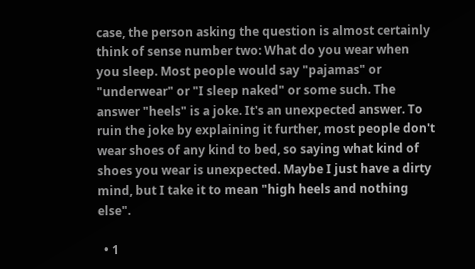case, the person asking the question is almost certainly think of sense number two: What do you wear when you sleep. Most people would say "pajamas" or "underwear" or "I sleep naked" or some such. The answer "heels" is a joke. It's an unexpected answer. To ruin the joke by explaining it further, most people don't wear shoes of any kind to bed, so saying what kind of shoes you wear is unexpected. Maybe I just have a dirty mind, but I take it to mean "high heels and nothing else".

  • 1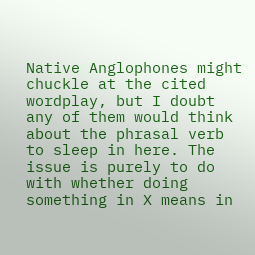Native Anglophones might chuckle at the cited wordplay, but I doubt any of them would think about the phrasal verb to sleep in here. The issue is purely to do with whether doing something in X means in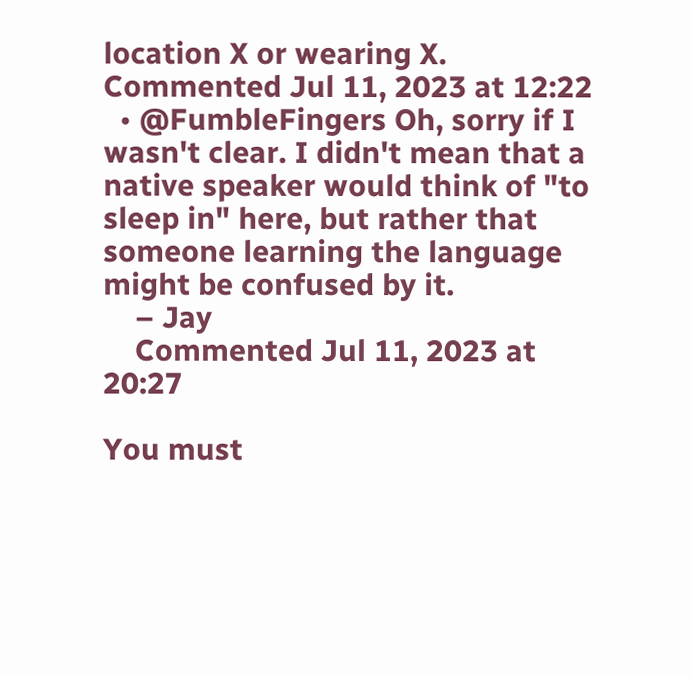location X or wearing X. Commented Jul 11, 2023 at 12:22
  • @FumbleFingers Oh, sorry if I wasn't clear. I didn't mean that a native speaker would think of "to sleep in" here, but rather that someone learning the language might be confused by it.
    – Jay
    Commented Jul 11, 2023 at 20:27

You must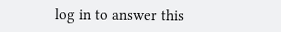log in to answer this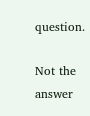question.

Not the answer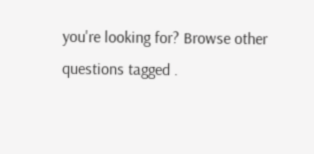you're looking for? Browse other questions tagged .